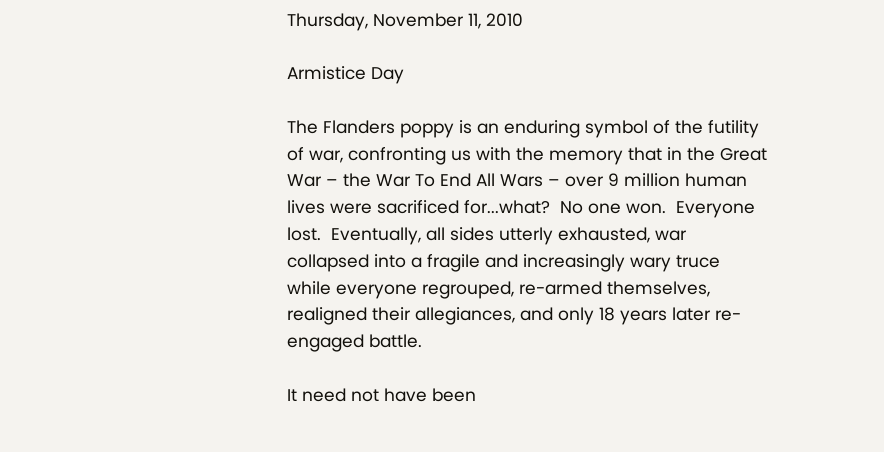Thursday, November 11, 2010

Armistice Day

The Flanders poppy is an enduring symbol of the futility of war, confronting us with the memory that in the Great War – the War To End All Wars – over 9 million human lives were sacrificed for...what?  No one won.  Everyone lost.  Eventually, all sides utterly exhausted, war collapsed into a fragile and increasingly wary truce while everyone regrouped, re-armed themselves, realigned their allegiances, and only 18 years later re-engaged battle.

It need not have been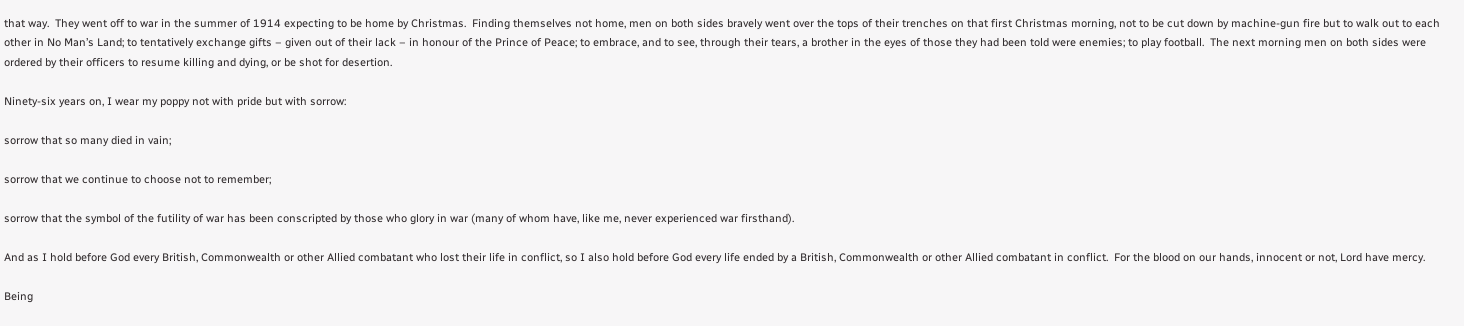that way.  They went off to war in the summer of 1914 expecting to be home by Christmas.  Finding themselves not home, men on both sides bravely went over the tops of their trenches on that first Christmas morning, not to be cut down by machine-gun fire but to walk out to each other in No Man’s Land; to tentatively exchange gifts – given out of their lack – in honour of the Prince of Peace; to embrace, and to see, through their tears, a brother in the eyes of those they had been told were enemies; to play football.  The next morning men on both sides were ordered by their officers to resume killing and dying, or be shot for desertion.

Ninety-six years on, I wear my poppy not with pride but with sorrow:

sorrow that so many died in vain;

sorrow that we continue to choose not to remember;

sorrow that the symbol of the futility of war has been conscripted by those who glory in war (many of whom have, like me, never experienced war firsthand).

And as I hold before God every British, Commonwealth or other Allied combatant who lost their life in conflict, so I also hold before God every life ended by a British, Commonwealth or other Allied combatant in conflict.  For the blood on our hands, innocent or not, Lord have mercy.

Being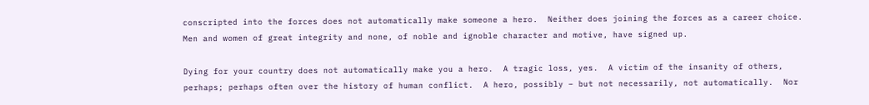conscripted into the forces does not automatically make someone a hero.  Neither does joining the forces as a career choice.  Men and women of great integrity and none, of noble and ignoble character and motive, have signed up.

Dying for your country does not automatically make you a hero.  A tragic loss, yes.  A victim of the insanity of others, perhaps; perhaps often over the history of human conflict.  A hero, possibly – but not necessarily, not automatically.  Nor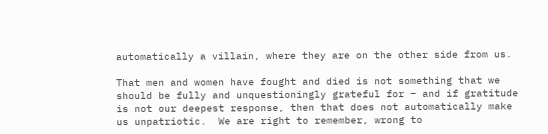automatically a villain, where they are on the other side from us.

That men and women have fought and died is not something that we should be fully and unquestioningly grateful for – and if gratitude is not our deepest response, then that does not automatically make us unpatriotic.  We are right to remember, wrong to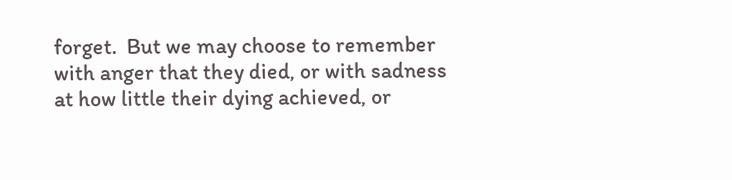forget.  But we may choose to remember with anger that they died, or with sadness at how little their dying achieved, or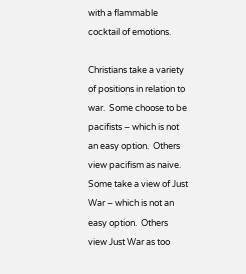with a flammable cocktail of emotions.

Christians take a variety of positions in relation to war.  Some choose to be pacifists – which is not an easy option.  Others view pacifism as naive.  Some take a view of Just War – which is not an easy option.  Others view Just War as too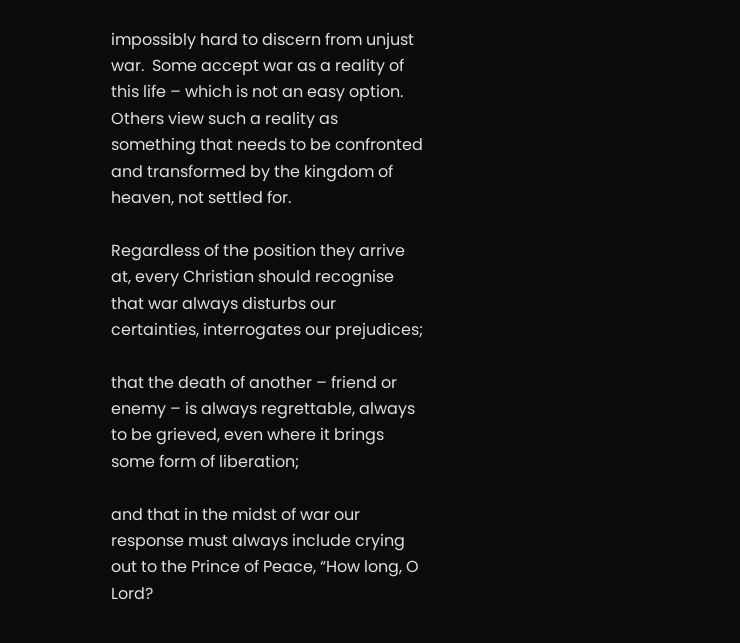impossibly hard to discern from unjust war.  Some accept war as a reality of this life – which is not an easy option.  Others view such a reality as something that needs to be confronted and transformed by the kingdom of heaven, not settled for.

Regardless of the position they arrive at, every Christian should recognise that war always disturbs our certainties, interrogates our prejudices;

that the death of another – friend or enemy – is always regrettable, always to be grieved, even where it brings some form of liberation;

and that in the midst of war our response must always include crying out to the Prince of Peace, “How long, O Lord?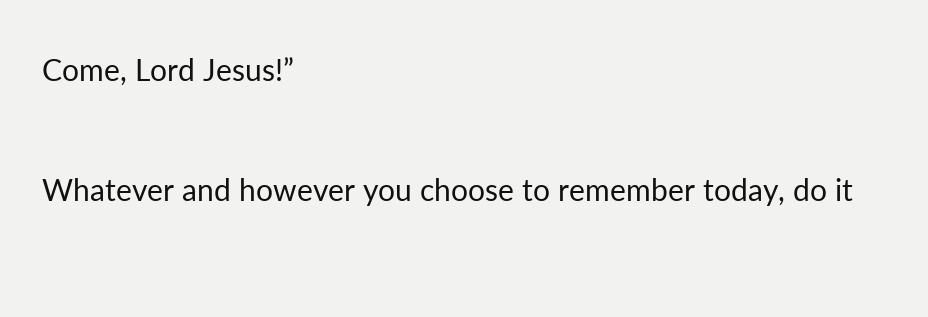Come, Lord Jesus!”

Whatever and however you choose to remember today, do it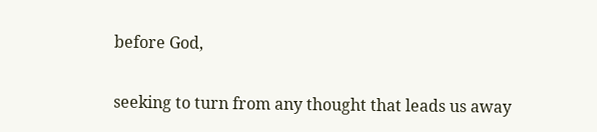before God,

seeking to turn from any thought that leads us away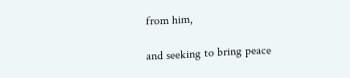from him,

and seeking to bring peace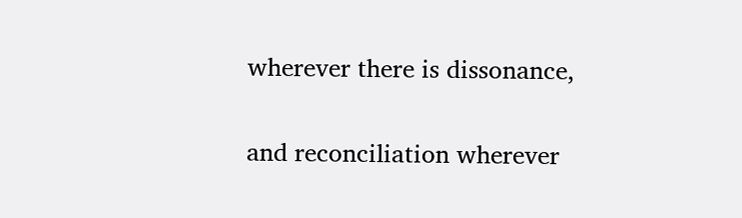wherever there is dissonance,

and reconciliation wherever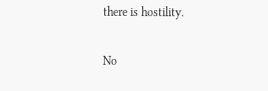there is hostility.

No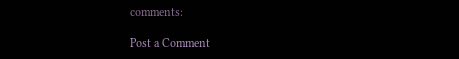comments:

Post a Comment